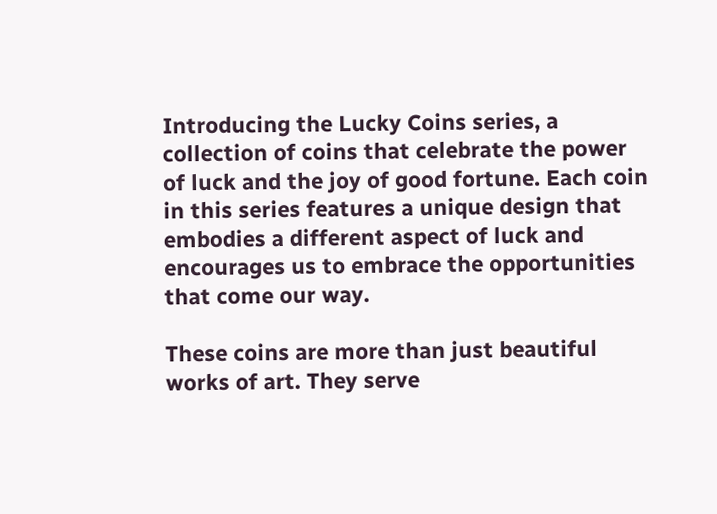Introducing the Lucky Coins series, a collection of coins that celebrate the power of luck and the joy of good fortune. Each coin in this series features a unique design that embodies a different aspect of luck and encourages us to embrace the opportunities that come our way.

These coins are more than just beautiful works of art. They serve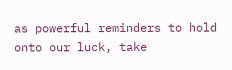as powerful reminders to hold onto our luck, take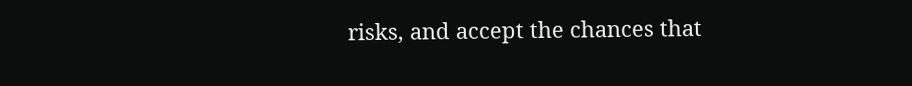risks, and accept the chances that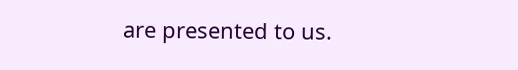are presented to us.